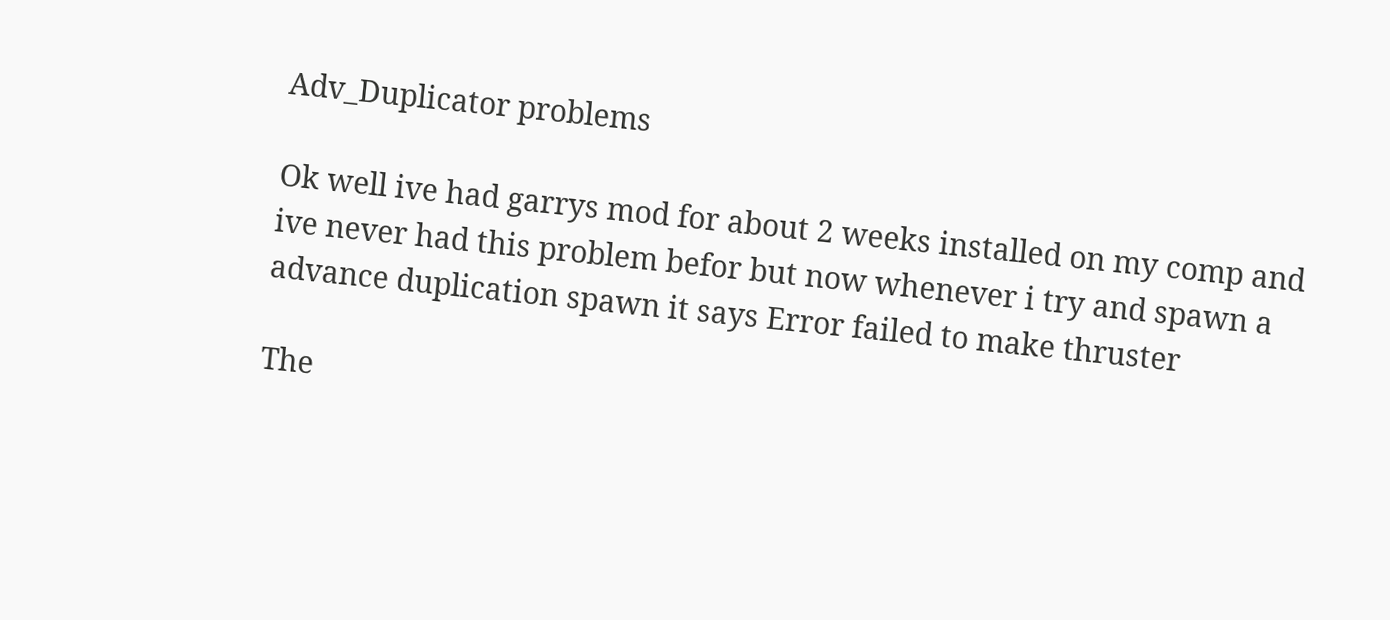Adv_Duplicator problems

Ok well ive had garrys mod for about 2 weeks installed on my comp and ive never had this problem befor but now whenever i try and spawn a advance duplication spawn it says Error failed to make thruster

The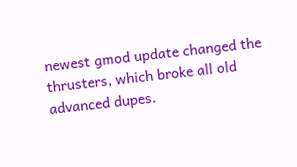newest gmod update changed the thrusters, which broke all old advanced dupes.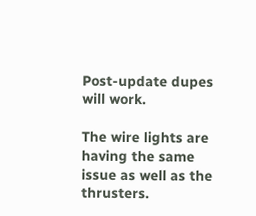Post-update dupes will work.

The wire lights are having the same issue as well as the thrusters.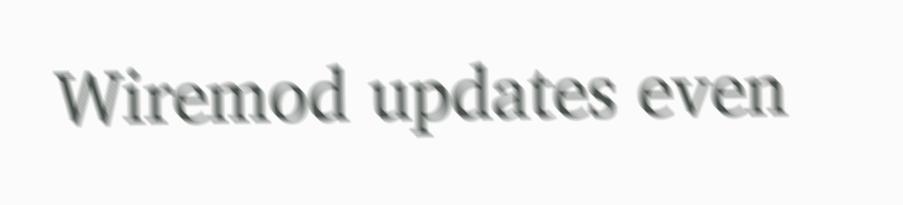Wiremod updates even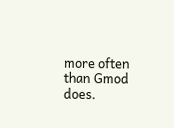more often than Gmod does.